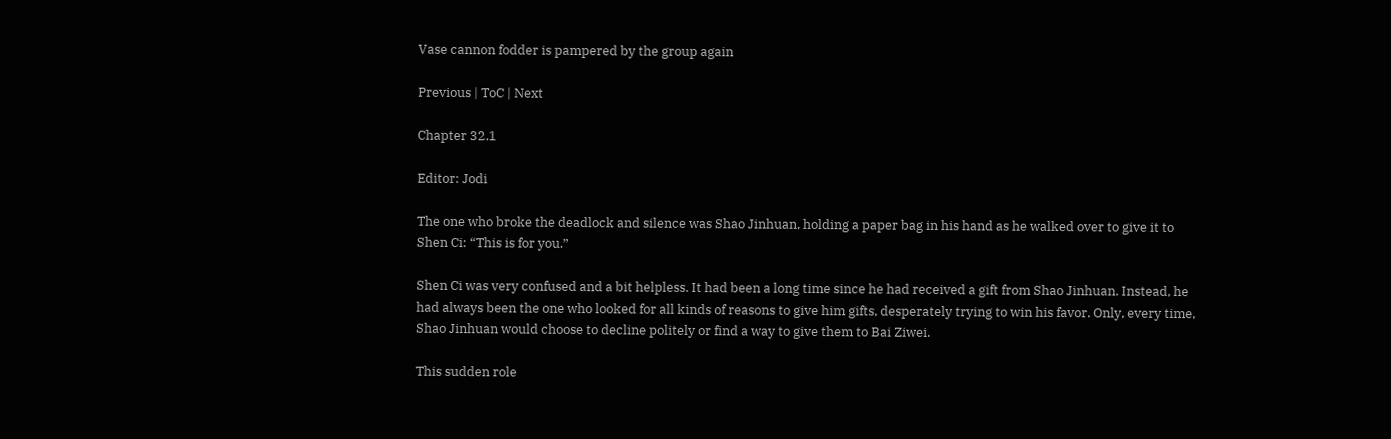Vase cannon fodder is pampered by the group again

Previous | ToC | Next

Chapter 32.1

Editor: Jodi

The one who broke the deadlock and silence was Shao Jinhuan, holding a paper bag in his hand as he walked over to give it to Shen Ci: “This is for you.”

Shen Ci was very confused and a bit helpless. It had been a long time since he had received a gift from Shao Jinhuan. Instead, he had always been the one who looked for all kinds of reasons to give him gifts, desperately trying to win his favor. Only, every time, Shao Jinhuan would choose to decline politely or find a way to give them to Bai Ziwei.

This sudden role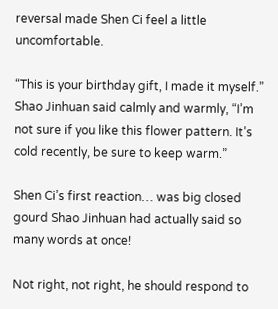reversal made Shen Ci feel a little uncomfortable.

“This is your birthday gift, I made it myself.” Shao Jinhuan said calmly and warmly, “I’m not sure if you like this flower pattern. It’s cold recently, be sure to keep warm.”

Shen Ci’s first reaction… was big closed gourd Shao Jinhuan had actually said so many words at once!

Not right, not right, he should respond to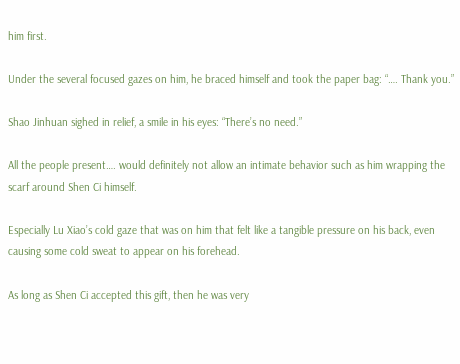him first.

Under the several focused gazes on him, he braced himself and took the paper bag: “…. Thank you.”

Shao Jinhuan sighed in relief, a smile in his eyes: “There’s no need.”

All the people present…. would definitely not allow an intimate behavior such as him wrapping the scarf around Shen Ci himself.

Especially Lu Xiao’s cold gaze that was on him that felt like a tangible pressure on his back, even causing some cold sweat to appear on his forehead.

As long as Shen Ci accepted this gift, then he was very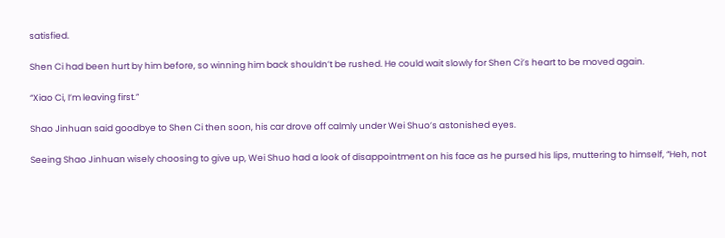satisfied.

Shen Ci had been hurt by him before, so winning him back shouldn’t be rushed. He could wait slowly for Shen Ci’s heart to be moved again.

“Xiao Ci, I’m leaving first.”

Shao Jinhuan said goodbye to Shen Ci then soon, his car drove off calmly under Wei Shuo’s astonished eyes.

Seeing Shao Jinhuan wisely choosing to give up, Wei Shuo had a look of disappointment on his face as he pursed his lips, muttering to himself, “Heh, not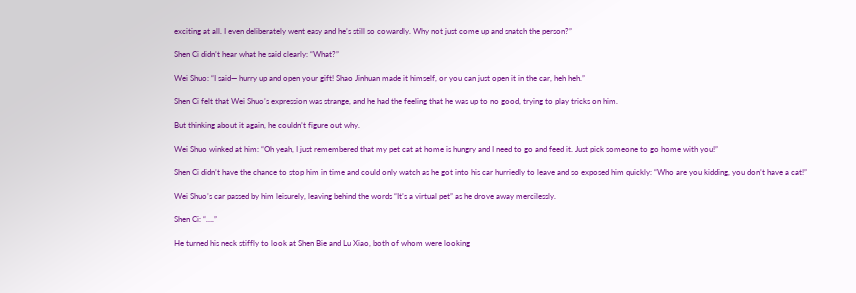exciting at all. I even deliberately went easy and he’s still so cowardly. Why not just come up and snatch the person?”

Shen Ci didn’t hear what he said clearly: “What?”

Wei Shuo: “I said— hurry up and open your gift! Shao Jinhuan made it himself, or you can just open it in the car, heh heh.”

Shen Ci felt that Wei Shuo’s expression was strange, and he had the feeling that he was up to no good, trying to play tricks on him.

But thinking about it again, he couldn’t figure out why.

Wei Shuo winked at him: “Oh yeah, I just remembered that my pet cat at home is hungry and I need to go and feed it. Just pick someone to go home with you!”

Shen Ci didn’t have the chance to stop him in time and could only watch as he got into his car hurriedly to leave and so exposed him quickly: “Who are you kidding, you don’t have a cat!”

Wei Shuo’s car passed by him leisurely, leaving behind the words “It’s a virtual pet” as he drove away mercilessly.

Shen Ci: “….”

He turned his neck stiffly to look at Shen Bie and Lu Xiao, both of whom were looking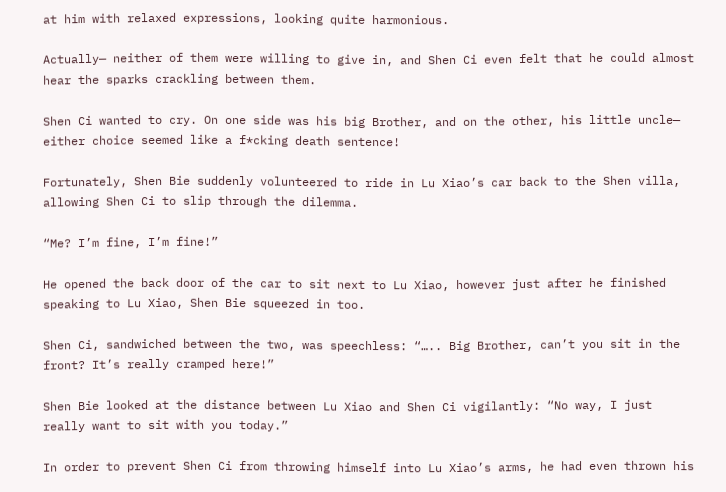at him with relaxed expressions, looking quite harmonious.

Actually— neither of them were willing to give in, and Shen Ci even felt that he could almost hear the sparks crackling between them.

Shen Ci wanted to cry. On one side was his big Brother, and on the other, his little uncle— either choice seemed like a f*cking death sentence!

Fortunately, Shen Bie suddenly volunteered to ride in Lu Xiao’s car back to the Shen villa, allowing Shen Ci to slip through the dilemma.

“Me? I’m fine, I’m fine!”

He opened the back door of the car to sit next to Lu Xiao, however just after he finished speaking to Lu Xiao, Shen Bie squeezed in too.

Shen Ci, sandwiched between the two, was speechless: “….. Big Brother, can’t you sit in the front? It’s really cramped here!”

Shen Bie looked at the distance between Lu Xiao and Shen Ci vigilantly: “No way, I just really want to sit with you today.”

In order to prevent Shen Ci from throwing himself into Lu Xiao’s arms, he had even thrown his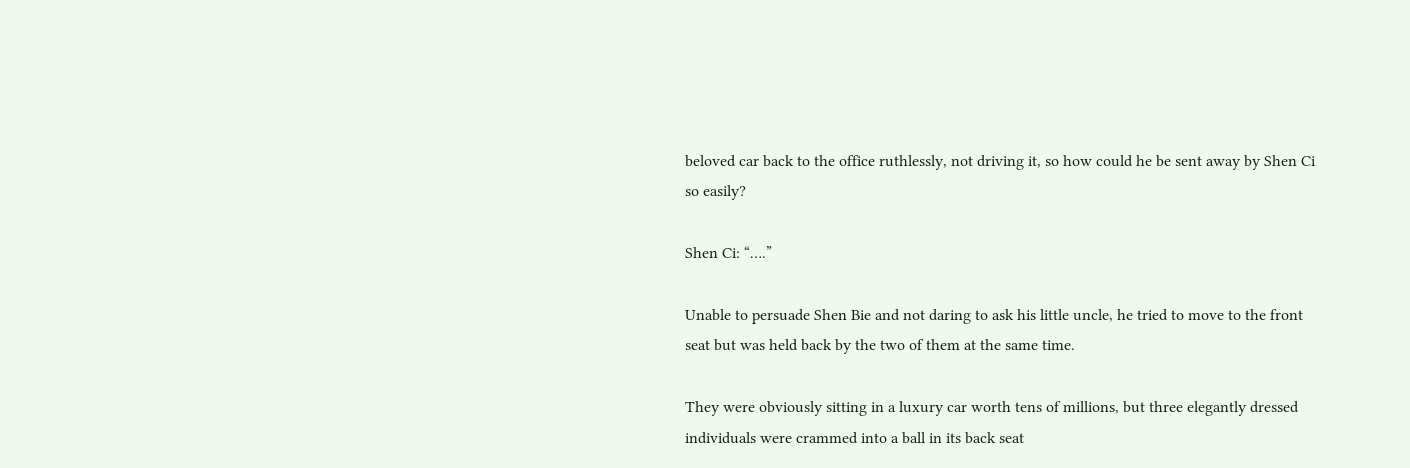beloved car back to the office ruthlessly, not driving it, so how could he be sent away by Shen Ci so easily?

Shen Ci: “….”

Unable to persuade Shen Bie and not daring to ask his little uncle, he tried to move to the front seat but was held back by the two of them at the same time.

They were obviously sitting in a luxury car worth tens of millions, but three elegantly dressed individuals were crammed into a ball in its back seat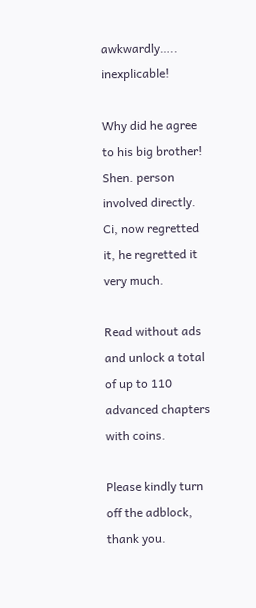awkwardly….. inexplicable!

Why did he agree to his big brother! Shen. person involved directly. Ci, now regretted it, he regretted it very much.

Read without ads and unlock a total of up to 110 advanced chapters with coins.

Please kindly turn off the adblock, thank you.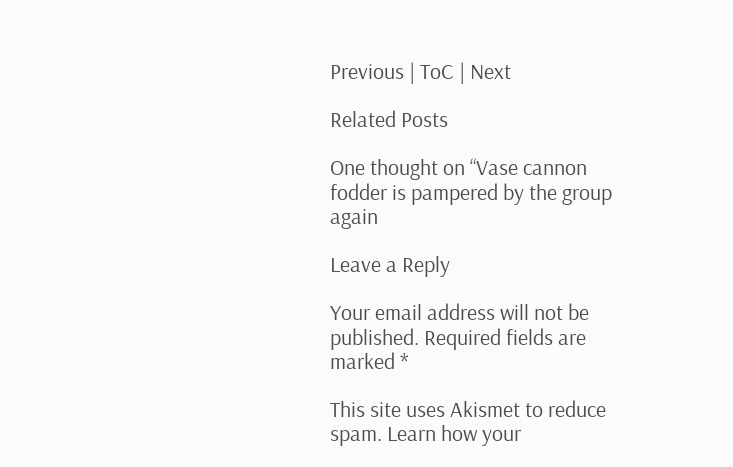Previous | ToC | Next

Related Posts

One thought on “Vase cannon fodder is pampered by the group again

Leave a Reply

Your email address will not be published. Required fields are marked *

This site uses Akismet to reduce spam. Learn how your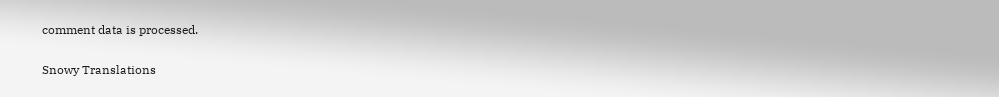comment data is processed.

Snowy Translations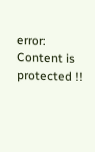error: Content is protected !!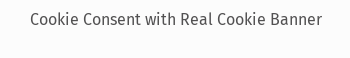Cookie Consent with Real Cookie Banner